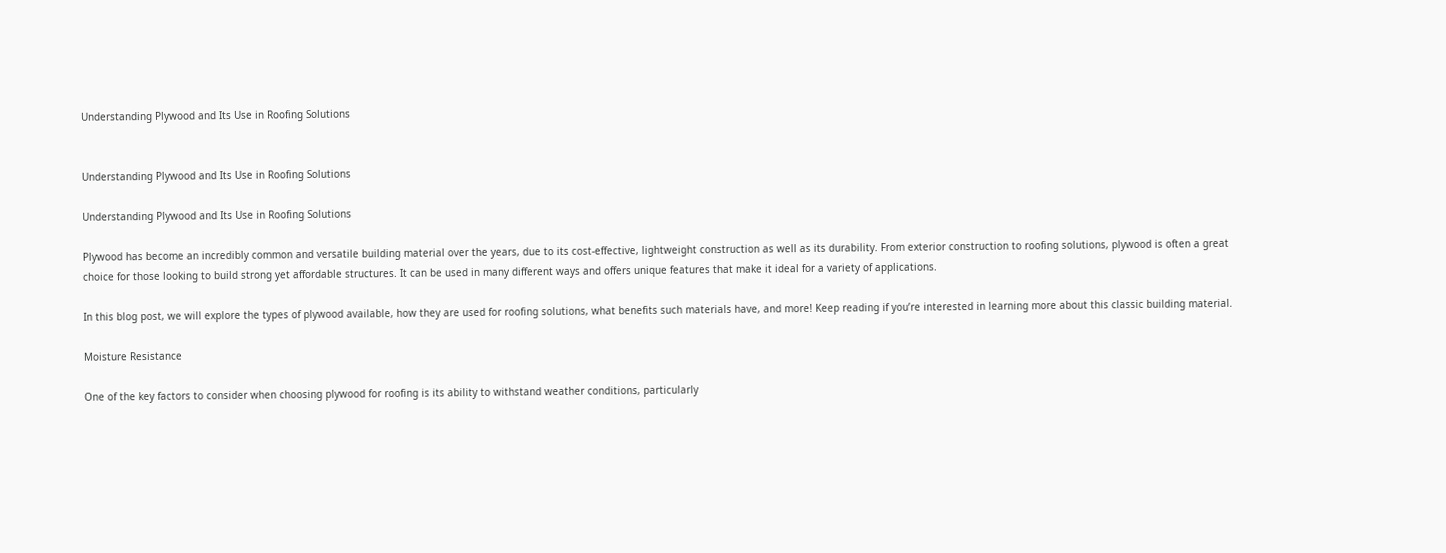Understanding Plywood and Its Use in Roofing Solutions


Understanding Plywood and Its Use in Roofing Solutions

Understanding Plywood and Its Use in Roofing Solutions

Plywood has become an incredibly common and versatile building material over the years, due to its cost-effective, lightweight construction as well as its durability. From exterior construction to roofing solutions, plywood is often a great choice for those looking to build strong yet affordable structures. It can be used in many different ways and offers unique features that make it ideal for a variety of applications.

In this blog post, we will explore the types of plywood available, how they are used for roofing solutions, what benefits such materials have, and more! Keep reading if you’re interested in learning more about this classic building material.

Moisture Resistance

One of the key factors to consider when choosing plywood for roofing is its ability to withstand weather conditions, particularly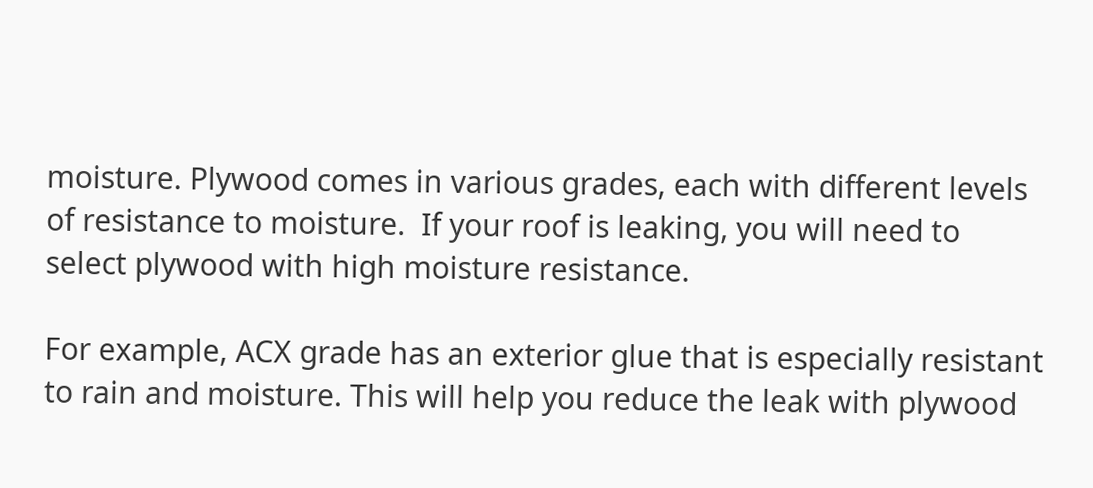moisture. Plywood comes in various grades, each with different levels of resistance to moisture.  If your roof is leaking, you will need to select plywood with high moisture resistance.

For example, ACX grade has an exterior glue that is especially resistant to rain and moisture. This will help you reduce the leak with plywood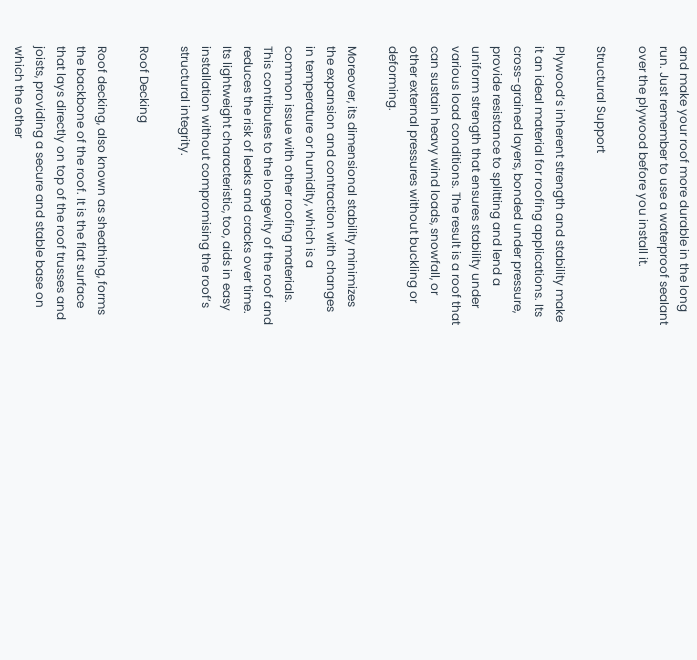and make your roof more durable in the long run. Just remember to use a waterproof sealant over the plywood before you install it.

Structural Support

Plywood’s inherent strength and stability make it an ideal material for roofing applications. Its cross-grained layers, bonded under pressure, provide resistance to splitting and lend a uniform strength that ensures stability under various load conditions. The result is a roof that can sustain heavy wind loads, snowfall, or other external pressures without buckling or deforming.

Moreover, its dimensional stability minimizes the expansion and contraction with changes in temperature or humidity, which is a common issue with other roofing materials. This contributes to the longevity of the roof and reduces the risk of leaks and cracks over time. Its lightweight characteristic, too, aids in easy installation without compromising the roof’s structural integrity.

Roof Decking

Roof decking, also known as sheathing, forms the backbone of the roof. It is the flat surface that lays directly on top of the roof trusses and joists, providing a secure and stable base on which the other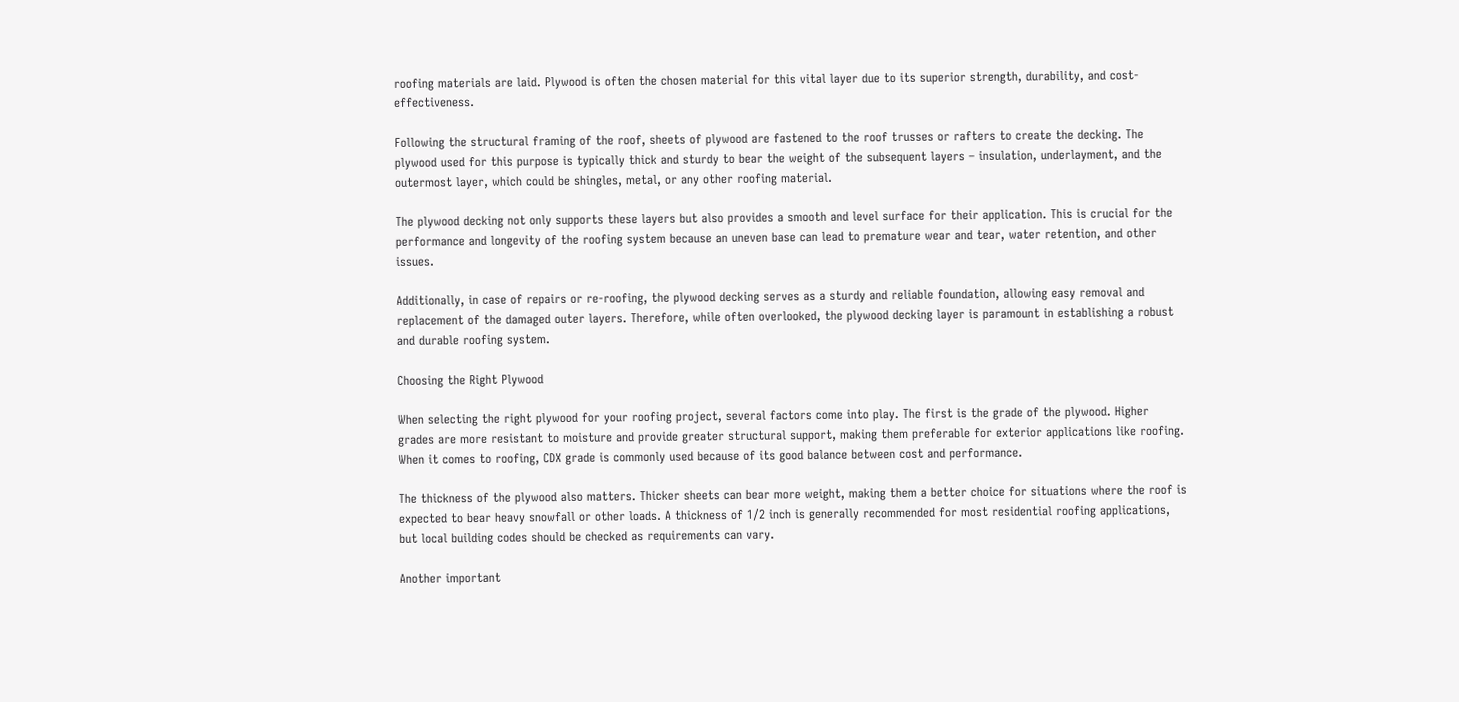roofing materials are laid. Plywood is often the chosen material for this vital layer due to its superior strength, durability, and cost-effectiveness.

Following the structural framing of the roof, sheets of plywood are fastened to the roof trusses or rafters to create the decking. The plywood used for this purpose is typically thick and sturdy to bear the weight of the subsequent layers – insulation, underlayment, and the outermost layer, which could be shingles, metal, or any other roofing material.

The plywood decking not only supports these layers but also provides a smooth and level surface for their application. This is crucial for the performance and longevity of the roofing system because an uneven base can lead to premature wear and tear, water retention, and other issues.

Additionally, in case of repairs or re-roofing, the plywood decking serves as a sturdy and reliable foundation, allowing easy removal and replacement of the damaged outer layers. Therefore, while often overlooked, the plywood decking layer is paramount in establishing a robust and durable roofing system.

Choosing the Right Plywood

When selecting the right plywood for your roofing project, several factors come into play. The first is the grade of the plywood. Higher grades are more resistant to moisture and provide greater structural support, making them preferable for exterior applications like roofing. When it comes to roofing, CDX grade is commonly used because of its good balance between cost and performance.

The thickness of the plywood also matters. Thicker sheets can bear more weight, making them a better choice for situations where the roof is expected to bear heavy snowfall or other loads. A thickness of 1/2 inch is generally recommended for most residential roofing applications, but local building codes should be checked as requirements can vary.

Another important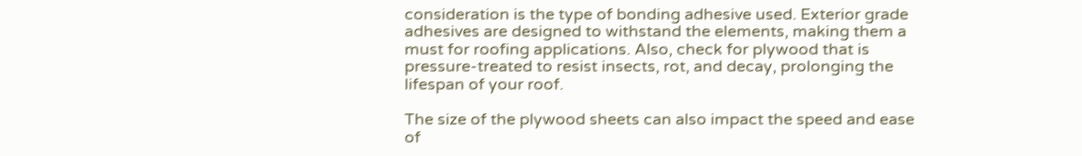consideration is the type of bonding adhesive used. Exterior grade adhesives are designed to withstand the elements, making them a must for roofing applications. Also, check for plywood that is pressure-treated to resist insects, rot, and decay, prolonging the lifespan of your roof.

The size of the plywood sheets can also impact the speed and ease of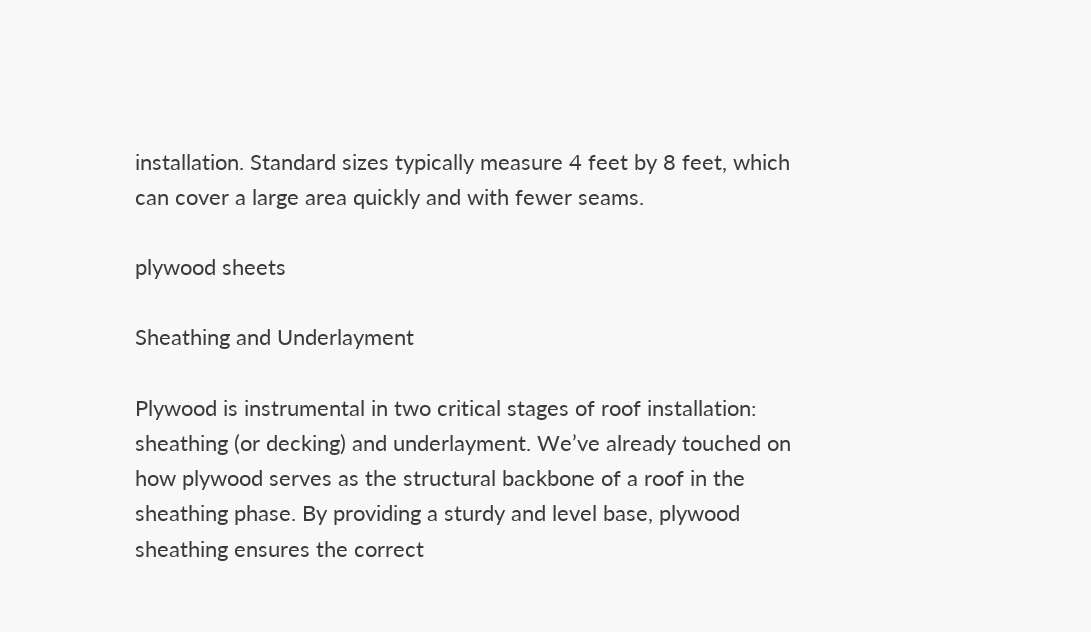installation. Standard sizes typically measure 4 feet by 8 feet, which can cover a large area quickly and with fewer seams.

plywood sheets

Sheathing and Underlayment

Plywood is instrumental in two critical stages of roof installation: sheathing (or decking) and underlayment. We’ve already touched on how plywood serves as the structural backbone of a roof in the sheathing phase. By providing a sturdy and level base, plywood sheathing ensures the correct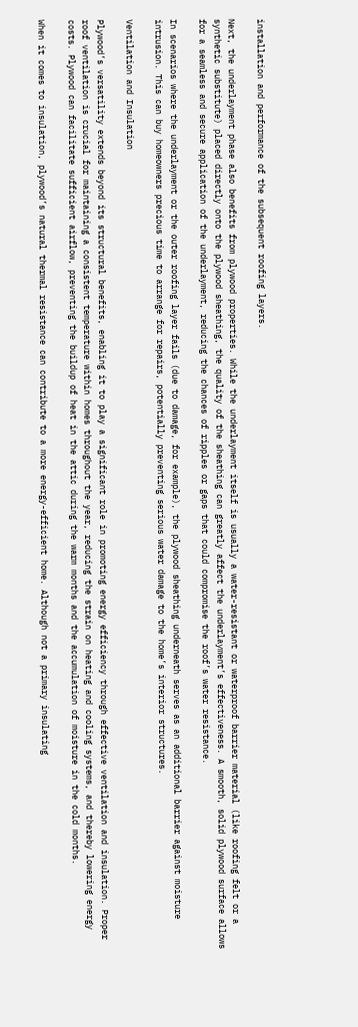installation and performance of the subsequent roofing layers.

Next, the underlayment phase also benefits from plywood properties. While the underlayment itself is usually a water-resistant or waterproof barrier material (like roofing felt or a synthetic substitute) placed directly onto the plywood sheathing, the quality of the sheathing can greatly affect the underlayment’s effectiveness. A smooth, solid plywood surface allows for a seamless and secure application of the underlayment, reducing the chances of ripples or gaps that could compromise the roof’s water resistance.

In scenarios where the underlayment or the outer roofing layer fails (due to damage, for example), the plywood sheathing underneath serves as an additional barrier against moisture intrusion. This can buy homeowners precious time to arrange for repairs, potentially preventing serious water damage to the home’s interior structures.

Ventilation and Insulation

Plywood’s versatility extends beyond its structural benefits, enabling it to play a significant role in promoting energy efficiency through effective ventilation and insulation. Proper roof ventilation is crucial for maintaining a consistent temperature within homes throughout the year, reducing the strain on heating and cooling systems, and thereby lowering energy costs. Plywood can facilitate sufficient airflow, preventing the buildup of heat in the attic during the warm months and the accumulation of moisture in the cold months.

When it comes to insulation, plywood’s natural thermal resistance can contribute to a more energy-efficient home. Although not a primary insulating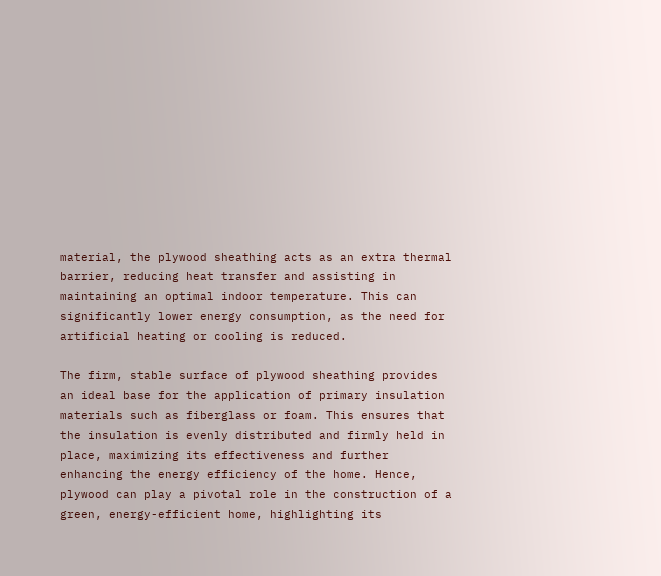material, the plywood sheathing acts as an extra thermal barrier, reducing heat transfer and assisting in maintaining an optimal indoor temperature. This can significantly lower energy consumption, as the need for artificial heating or cooling is reduced.

The firm, stable surface of plywood sheathing provides an ideal base for the application of primary insulation materials such as fiberglass or foam. This ensures that the insulation is evenly distributed and firmly held in place, maximizing its effectiveness and further enhancing the energy efficiency of the home. Hence, plywood can play a pivotal role in the construction of a green, energy-efficient home, highlighting its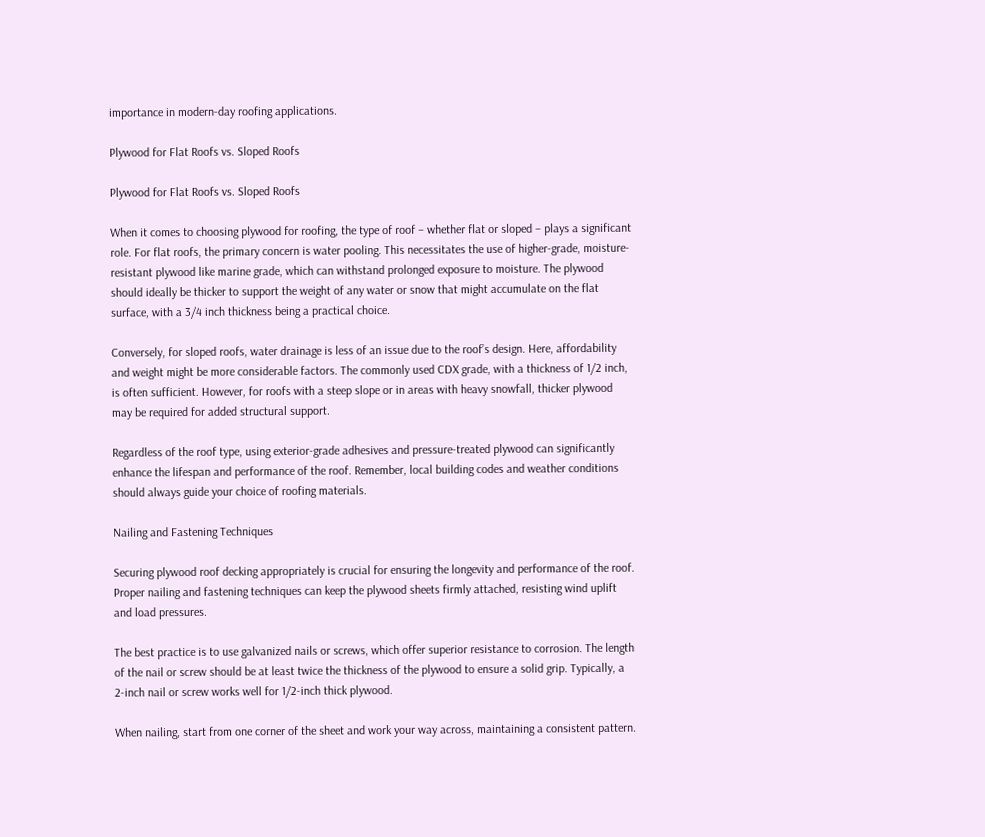importance in modern-day roofing applications.

Plywood for Flat Roofs vs. Sloped Roofs

Plywood for Flat Roofs vs. Sloped Roofs

When it comes to choosing plywood for roofing, the type of roof – whether flat or sloped – plays a significant role. For flat roofs, the primary concern is water pooling. This necessitates the use of higher-grade, moisture-resistant plywood like marine grade, which can withstand prolonged exposure to moisture. The plywood should ideally be thicker to support the weight of any water or snow that might accumulate on the flat surface, with a 3/4 inch thickness being a practical choice.

Conversely, for sloped roofs, water drainage is less of an issue due to the roof’s design. Here, affordability and weight might be more considerable factors. The commonly used CDX grade, with a thickness of 1/2 inch, is often sufficient. However, for roofs with a steep slope or in areas with heavy snowfall, thicker plywood may be required for added structural support.

Regardless of the roof type, using exterior-grade adhesives and pressure-treated plywood can significantly enhance the lifespan and performance of the roof. Remember, local building codes and weather conditions should always guide your choice of roofing materials.

Nailing and Fastening Techniques

Securing plywood roof decking appropriately is crucial for ensuring the longevity and performance of the roof. Proper nailing and fastening techniques can keep the plywood sheets firmly attached, resisting wind uplift and load pressures.

The best practice is to use galvanized nails or screws, which offer superior resistance to corrosion. The length of the nail or screw should be at least twice the thickness of the plywood to ensure a solid grip. Typically, a 2-inch nail or screw works well for 1/2-inch thick plywood.

When nailing, start from one corner of the sheet and work your way across, maintaining a consistent pattern.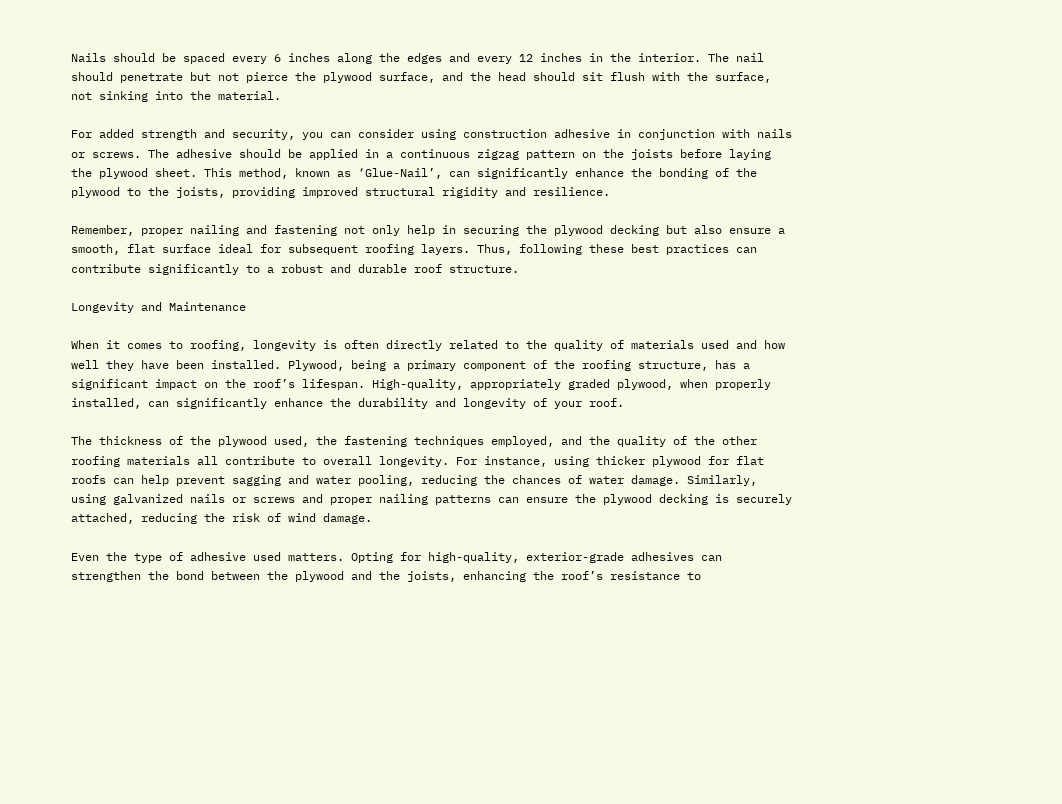Nails should be spaced every 6 inches along the edges and every 12 inches in the interior. The nail should penetrate but not pierce the plywood surface, and the head should sit flush with the surface, not sinking into the material.

For added strength and security, you can consider using construction adhesive in conjunction with nails or screws. The adhesive should be applied in a continuous zigzag pattern on the joists before laying the plywood sheet. This method, known as ‘Glue-Nail’, can significantly enhance the bonding of the plywood to the joists, providing improved structural rigidity and resilience.

Remember, proper nailing and fastening not only help in securing the plywood decking but also ensure a smooth, flat surface ideal for subsequent roofing layers. Thus, following these best practices can contribute significantly to a robust and durable roof structure.

Longevity and Maintenance

When it comes to roofing, longevity is often directly related to the quality of materials used and how well they have been installed. Plywood, being a primary component of the roofing structure, has a significant impact on the roof’s lifespan. High-quality, appropriately graded plywood, when properly installed, can significantly enhance the durability and longevity of your roof.

The thickness of the plywood used, the fastening techniques employed, and the quality of the other roofing materials all contribute to overall longevity. For instance, using thicker plywood for flat roofs can help prevent sagging and water pooling, reducing the chances of water damage. Similarly, using galvanized nails or screws and proper nailing patterns can ensure the plywood decking is securely attached, reducing the risk of wind damage.

Even the type of adhesive used matters. Opting for high-quality, exterior-grade adhesives can strengthen the bond between the plywood and the joists, enhancing the roof’s resistance to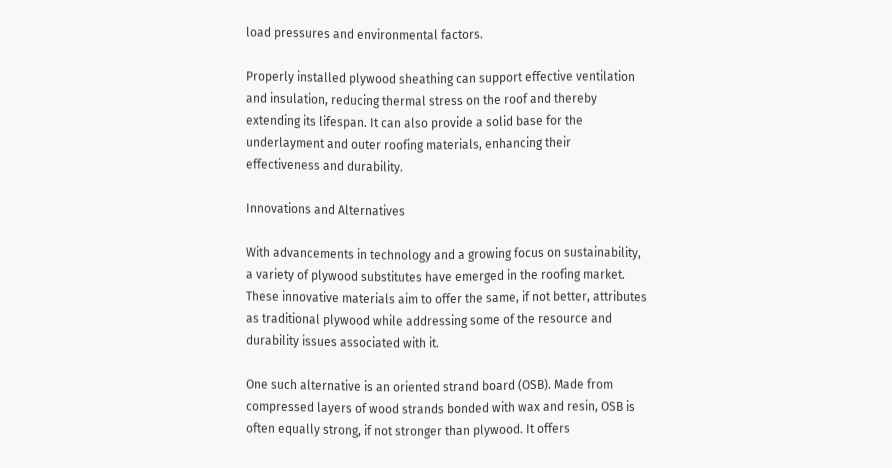load pressures and environmental factors.

Properly installed plywood sheathing can support effective ventilation and insulation, reducing thermal stress on the roof and thereby extending its lifespan. It can also provide a solid base for the underlayment and outer roofing materials, enhancing their effectiveness and durability.

Innovations and Alternatives

With advancements in technology and a growing focus on sustainability, a variety of plywood substitutes have emerged in the roofing market. These innovative materials aim to offer the same, if not better, attributes as traditional plywood while addressing some of the resource and durability issues associated with it.

One such alternative is an oriented strand board (OSB). Made from compressed layers of wood strands bonded with wax and resin, OSB is often equally strong, if not stronger than plywood. It offers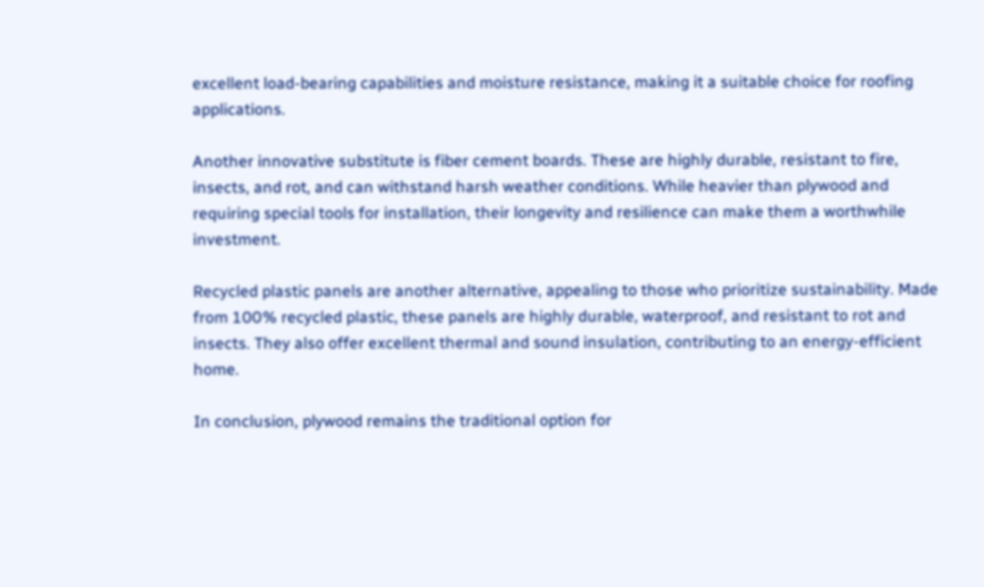excellent load-bearing capabilities and moisture resistance, making it a suitable choice for roofing applications.

Another innovative substitute is fiber cement boards. These are highly durable, resistant to fire, insects, and rot, and can withstand harsh weather conditions. While heavier than plywood and requiring special tools for installation, their longevity and resilience can make them a worthwhile investment.

Recycled plastic panels are another alternative, appealing to those who prioritize sustainability. Made from 100% recycled plastic, these panels are highly durable, waterproof, and resistant to rot and insects. They also offer excellent thermal and sound insulation, contributing to an energy-efficient home.

In conclusion, plywood remains the traditional option for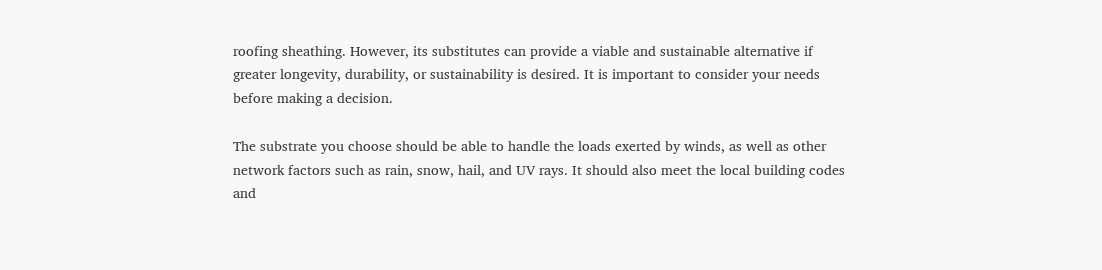roofing sheathing. However, its substitutes can provide a viable and sustainable alternative if greater longevity, durability, or sustainability is desired. It is important to consider your needs before making a decision.

The substrate you choose should be able to handle the loads exerted by winds, as well as other network factors such as rain, snow, hail, and UV rays. It should also meet the local building codes and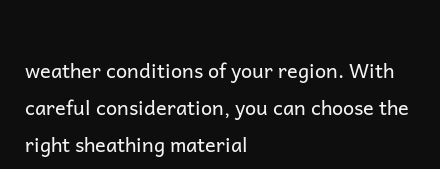weather conditions of your region. With careful consideration, you can choose the right sheathing material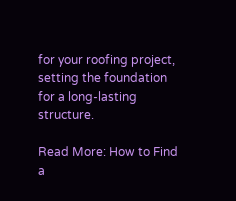for your roofing project, setting the foundation for a long-lasting structure.

Read More: How to Find a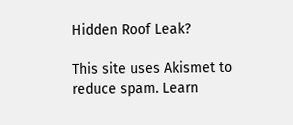Hidden Roof Leak?

This site uses Akismet to reduce spam. Learn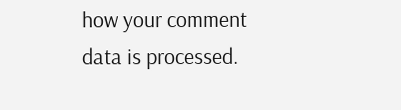how your comment data is processed.